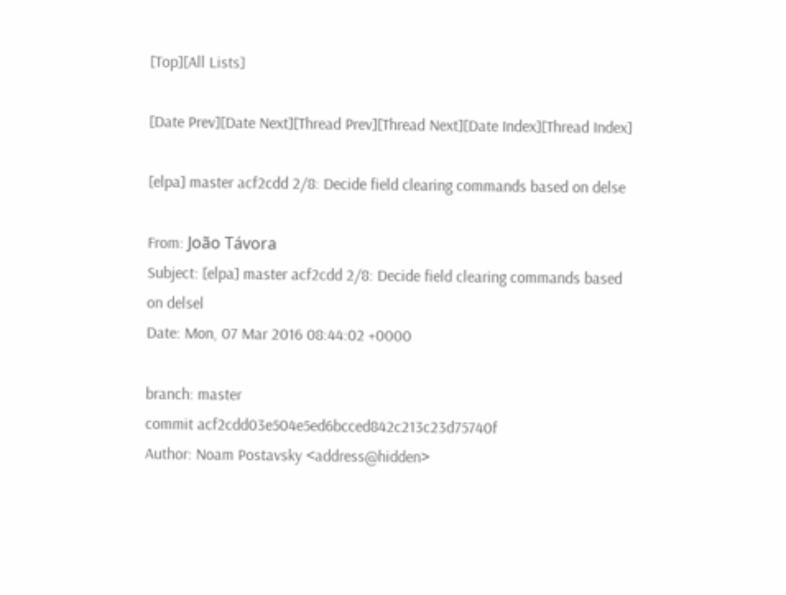[Top][All Lists]

[Date Prev][Date Next][Thread Prev][Thread Next][Date Index][Thread Index]

[elpa] master acf2cdd 2/8: Decide field clearing commands based on delse

From: João Távora
Subject: [elpa] master acf2cdd 2/8: Decide field clearing commands based on delsel
Date: Mon, 07 Mar 2016 08:44:02 +0000

branch: master
commit acf2cdd03e504e5ed6bcced842c213c23d75740f
Author: Noam Postavsky <address@hidden>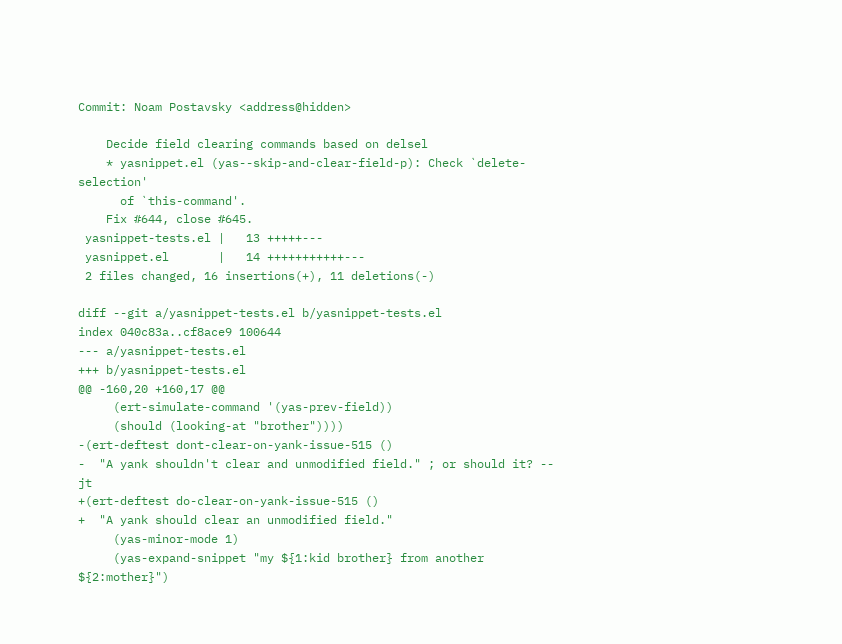Commit: Noam Postavsky <address@hidden>

    Decide field clearing commands based on delsel
    * yasnippet.el (yas--skip-and-clear-field-p): Check `delete-selection'
      of `this-command'.
    Fix #644, close #645.
 yasnippet-tests.el |   13 +++++---
 yasnippet.el       |   14 +++++++++++---
 2 files changed, 16 insertions(+), 11 deletions(-)

diff --git a/yasnippet-tests.el b/yasnippet-tests.el
index 040c83a..cf8ace9 100644
--- a/yasnippet-tests.el
+++ b/yasnippet-tests.el
@@ -160,20 +160,17 @@
     (ert-simulate-command '(yas-prev-field))
     (should (looking-at "brother"))))
-(ert-deftest dont-clear-on-yank-issue-515 ()
-  "A yank shouldn't clear and unmodified field." ; or should it? -- jt
+(ert-deftest do-clear-on-yank-issue-515 ()
+  "A yank should clear an unmodified field."
     (yas-minor-mode 1)
     (yas-expand-snippet "my ${1:kid brother} from another ${2:mother}")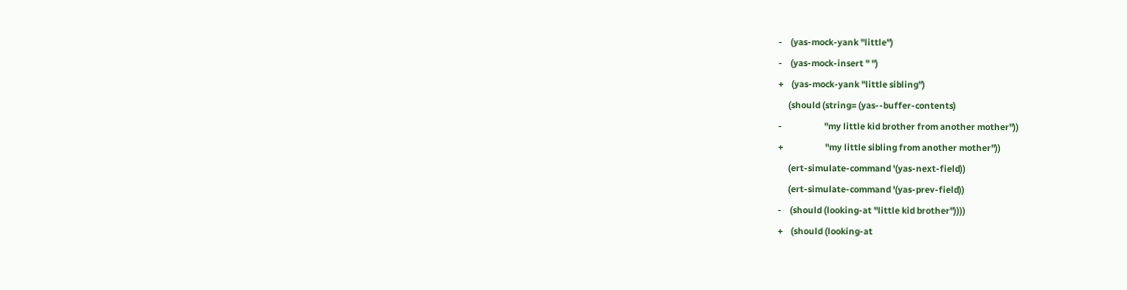-    (yas-mock-yank "little")
-    (yas-mock-insert " ")
+    (yas-mock-yank "little sibling")
     (should (string= (yas--buffer-contents)
-                     "my little kid brother from another mother"))
+                     "my little sibling from another mother"))
     (ert-simulate-command '(yas-next-field))
     (ert-simulate-command '(yas-prev-field))
-    (should (looking-at "little kid brother"))))
+    (should (looking-at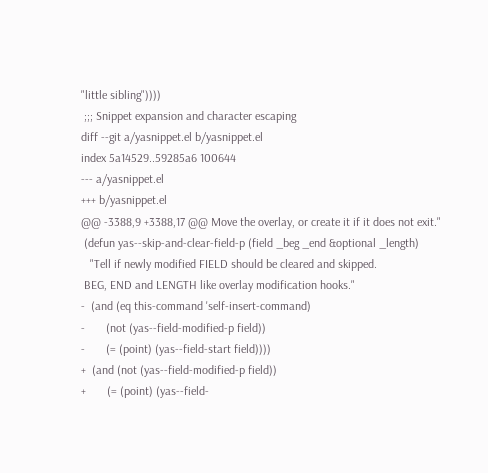"little sibling"))))
 ;;; Snippet expansion and character escaping
diff --git a/yasnippet.el b/yasnippet.el
index 5a14529..59285a6 100644
--- a/yasnippet.el
+++ b/yasnippet.el
@@ -3388,9 +3388,17 @@ Move the overlay, or create it if it does not exit."
 (defun yas--skip-and-clear-field-p (field _beg _end &optional _length)
   "Tell if newly modified FIELD should be cleared and skipped.
 BEG, END and LENGTH like overlay modification hooks."
-  (and (eq this-command 'self-insert-command)
-       (not (yas--field-modified-p field))
-       (= (point) (yas--field-start field))))
+  (and (not (yas--field-modified-p field))
+       (= (point) (yas--field-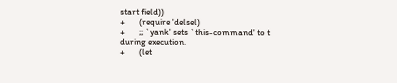start field))
+       (require 'delsel)
+       ;; `yank' sets `this-command' to t during execution.
+       (let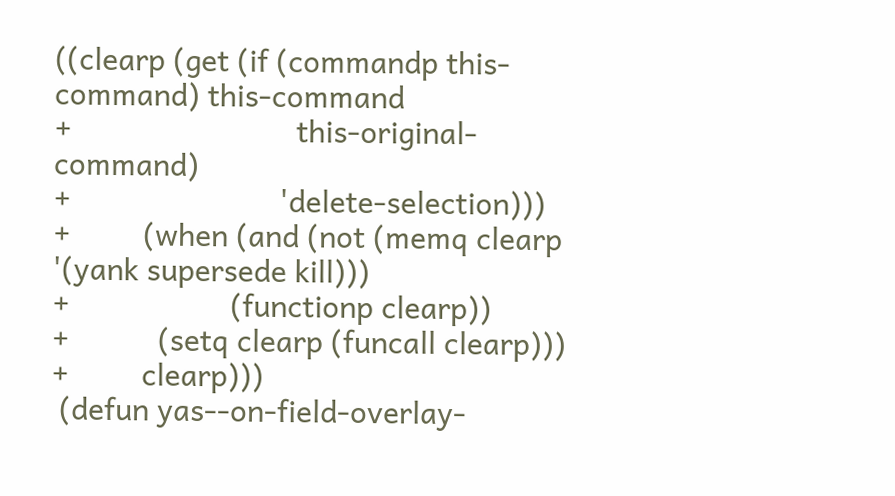((clearp (get (if (commandp this-command) this-command
+                            this-original-command)
+                          'delete-selection)))
+         (when (and (not (memq clearp '(yank supersede kill)))
+                    (functionp clearp))
+           (setq clearp (funcall clearp)))
+         clearp)))
 (defun yas--on-field-overlay-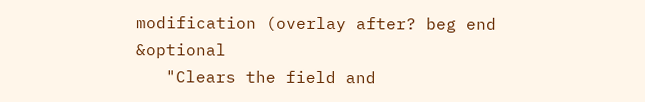modification (overlay after? beg end &optional
   "Clears the field and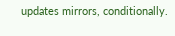updates mirrors, conditionally.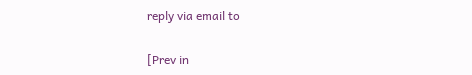reply via email to

[Prev in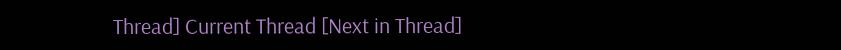Thread] Current Thread [Next in Thread]